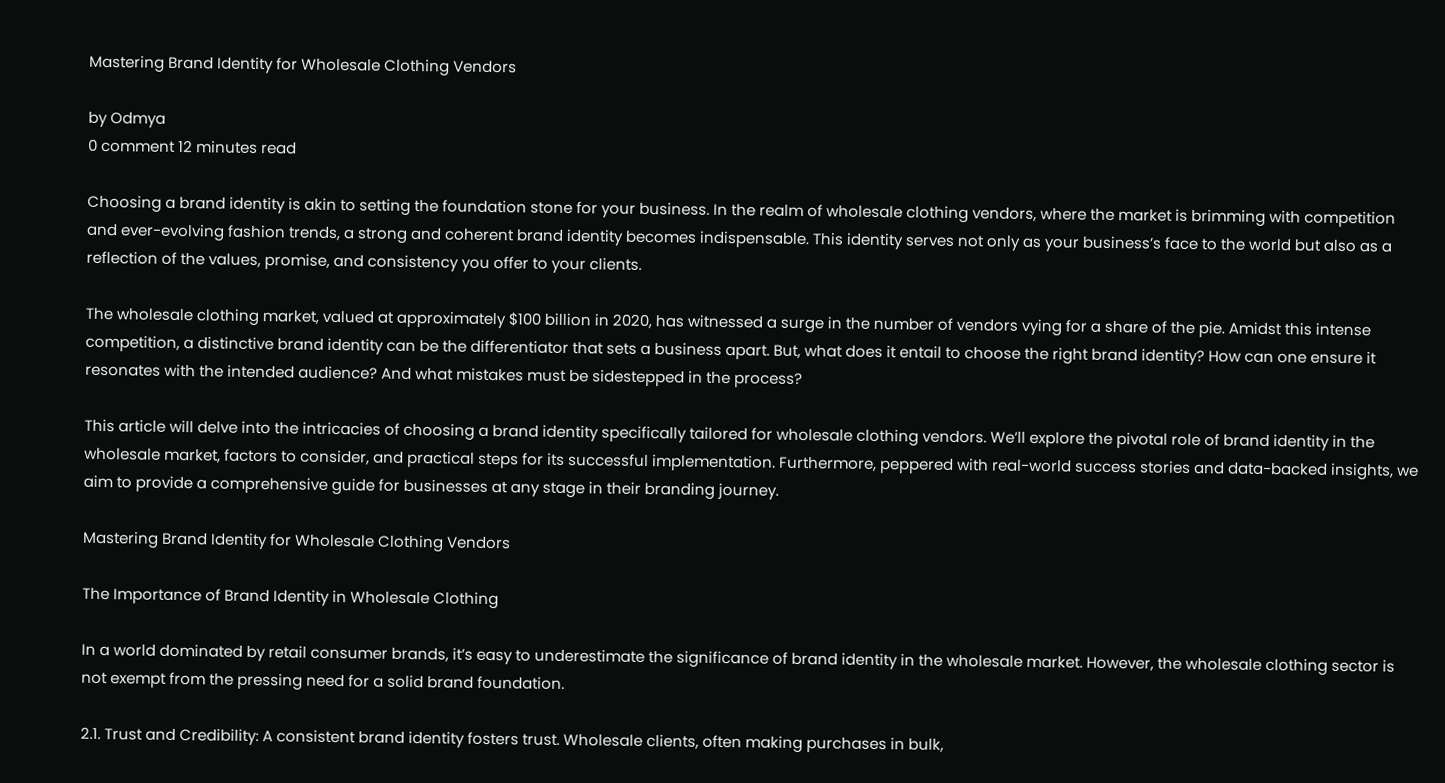Mastering Brand Identity for Wholesale Clothing Vendors

by Odmya
0 comment 12 minutes read

Choosing a brand identity is akin to setting the foundation stone for your business. In the realm of wholesale clothing vendors, where the market is brimming with competition and ever-evolving fashion trends, a strong and coherent brand identity becomes indispensable. This identity serves not only as your business’s face to the world but also as a reflection of the values, promise, and consistency you offer to your clients.

The wholesale clothing market, valued at approximately $100 billion in 2020, has witnessed a surge in the number of vendors vying for a share of the pie. Amidst this intense competition, a distinctive brand identity can be the differentiator that sets a business apart. But, what does it entail to choose the right brand identity? How can one ensure it resonates with the intended audience? And what mistakes must be sidestepped in the process?

This article will delve into the intricacies of choosing a brand identity specifically tailored for wholesale clothing vendors. We’ll explore the pivotal role of brand identity in the wholesale market, factors to consider, and practical steps for its successful implementation. Furthermore, peppered with real-world success stories and data-backed insights, we aim to provide a comprehensive guide for businesses at any stage in their branding journey.

Mastering Brand Identity for Wholesale Clothing Vendors

The Importance of Brand Identity in Wholesale Clothing

In a world dominated by retail consumer brands, it’s easy to underestimate the significance of brand identity in the wholesale market. However, the wholesale clothing sector is not exempt from the pressing need for a solid brand foundation.

2.1. Trust and Credibility: A consistent brand identity fosters trust. Wholesale clients, often making purchases in bulk,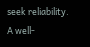seek reliability. A well-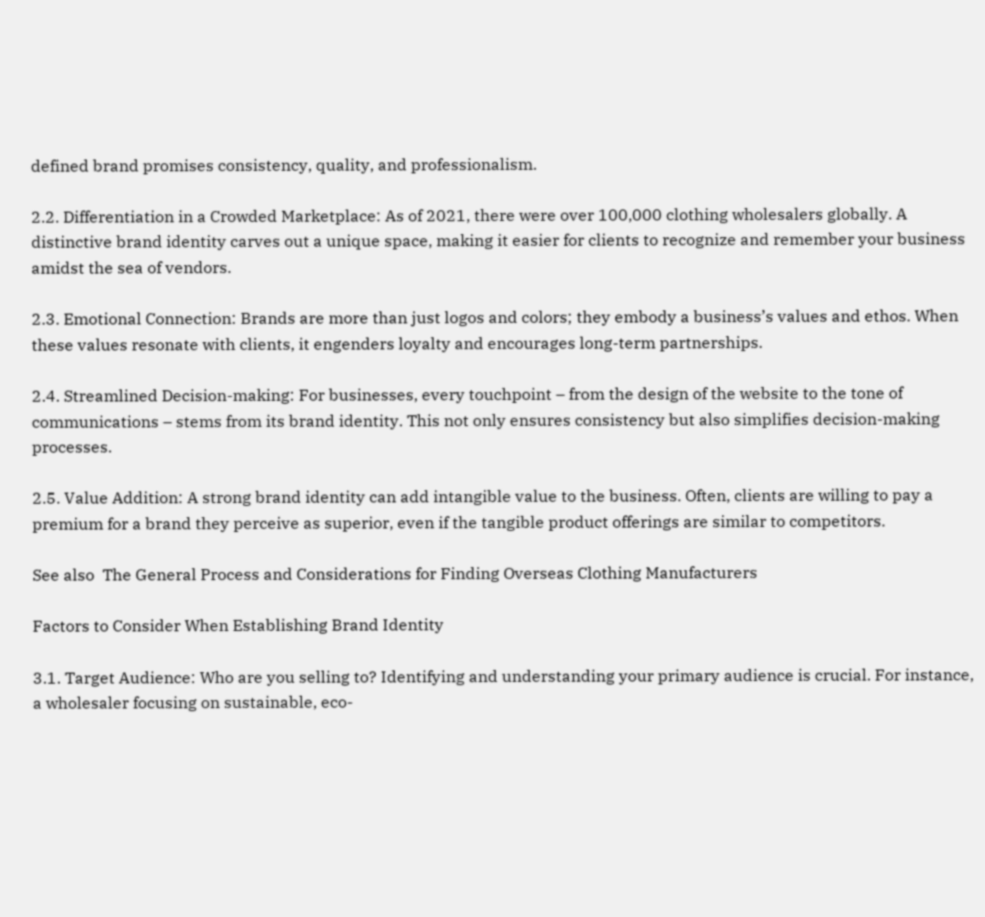defined brand promises consistency, quality, and professionalism.

2.2. Differentiation in a Crowded Marketplace: As of 2021, there were over 100,000 clothing wholesalers globally. A distinctive brand identity carves out a unique space, making it easier for clients to recognize and remember your business amidst the sea of vendors.

2.3. Emotional Connection: Brands are more than just logos and colors; they embody a business’s values and ethos. When these values resonate with clients, it engenders loyalty and encourages long-term partnerships.

2.4. Streamlined Decision-making: For businesses, every touchpoint – from the design of the website to the tone of communications – stems from its brand identity. This not only ensures consistency but also simplifies decision-making processes.

2.5. Value Addition: A strong brand identity can add intangible value to the business. Often, clients are willing to pay a premium for a brand they perceive as superior, even if the tangible product offerings are similar to competitors.

See also  The General Process and Considerations for Finding Overseas Clothing Manufacturers

Factors to Consider When Establishing Brand Identity

3.1. Target Audience: Who are you selling to? Identifying and understanding your primary audience is crucial. For instance, a wholesaler focusing on sustainable, eco-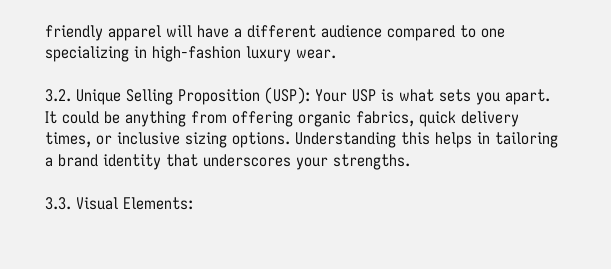friendly apparel will have a different audience compared to one specializing in high-fashion luxury wear.

3.2. Unique Selling Proposition (USP): Your USP is what sets you apart. It could be anything from offering organic fabrics, quick delivery times, or inclusive sizing options. Understanding this helps in tailoring a brand identity that underscores your strengths.

3.3. Visual Elements: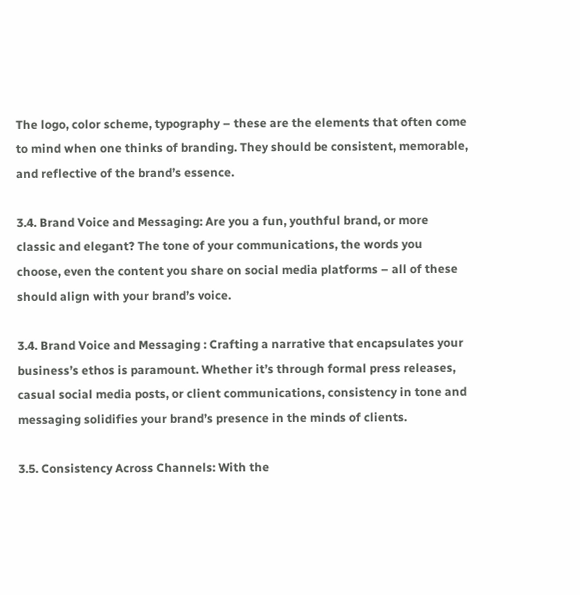The logo, color scheme, typography – these are the elements that often come to mind when one thinks of branding. They should be consistent, memorable, and reflective of the brand’s essence.

3.4. Brand Voice and Messaging: Are you a fun, youthful brand, or more classic and elegant? The tone of your communications, the words you choose, even the content you share on social media platforms – all of these should align with your brand’s voice.

3.4. Brand Voice and Messaging : Crafting a narrative that encapsulates your business’s ethos is paramount. Whether it’s through formal press releases, casual social media posts, or client communications, consistency in tone and messaging solidifies your brand’s presence in the minds of clients.

3.5. Consistency Across Channels: With the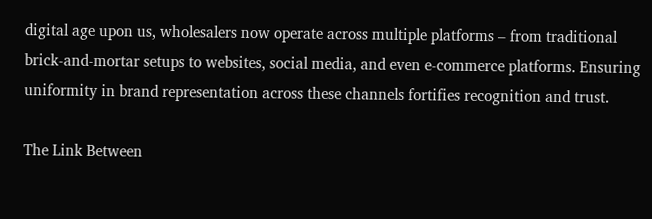digital age upon us, wholesalers now operate across multiple platforms – from traditional brick-and-mortar setups to websites, social media, and even e-commerce platforms. Ensuring uniformity in brand representation across these channels fortifies recognition and trust.

The Link Between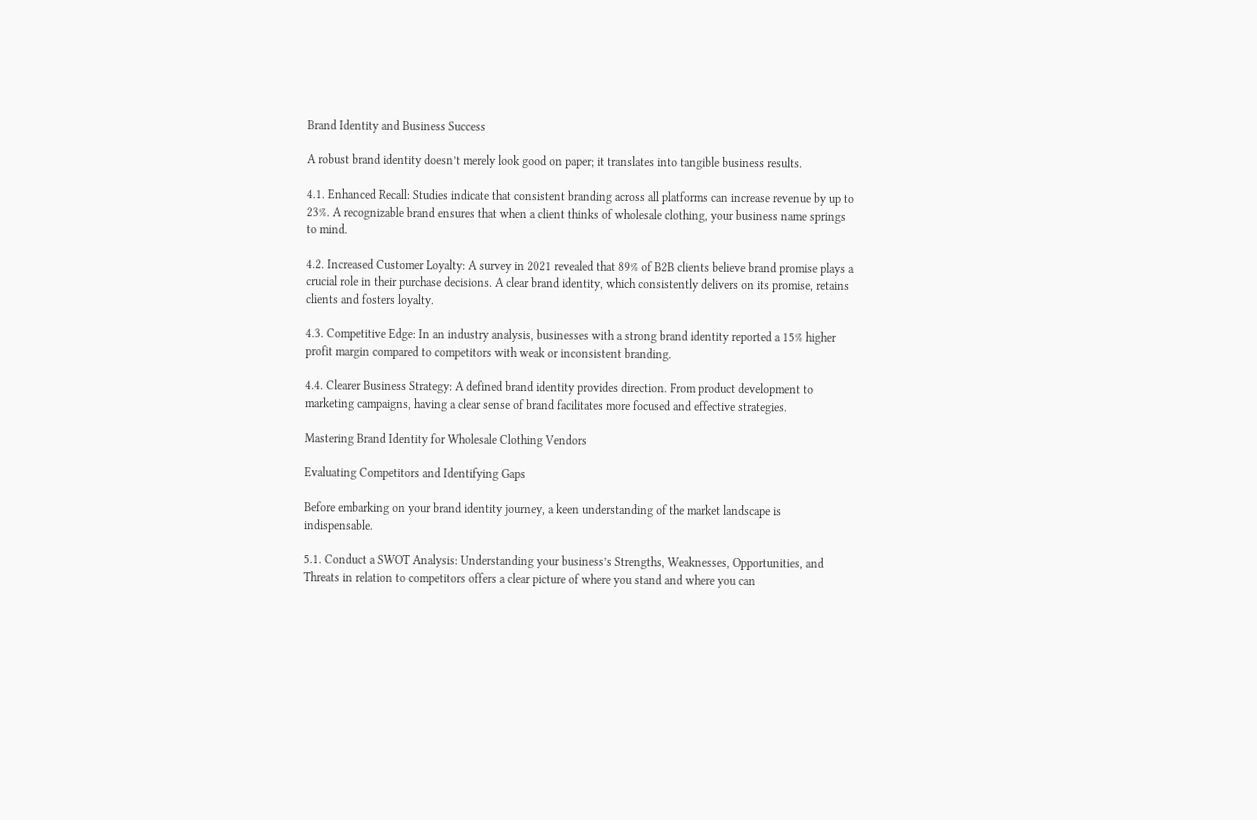Brand Identity and Business Success

A robust brand identity doesn’t merely look good on paper; it translates into tangible business results.

4.1. Enhanced Recall: Studies indicate that consistent branding across all platforms can increase revenue by up to 23%. A recognizable brand ensures that when a client thinks of wholesale clothing, your business name springs to mind.

4.2. Increased Customer Loyalty: A survey in 2021 revealed that 89% of B2B clients believe brand promise plays a crucial role in their purchase decisions. A clear brand identity, which consistently delivers on its promise, retains clients and fosters loyalty.

4.3. Competitive Edge: In an industry analysis, businesses with a strong brand identity reported a 15% higher profit margin compared to competitors with weak or inconsistent branding.

4.4. Clearer Business Strategy: A defined brand identity provides direction. From product development to marketing campaigns, having a clear sense of brand facilitates more focused and effective strategies.

Mastering Brand Identity for Wholesale Clothing Vendors

Evaluating Competitors and Identifying Gaps

Before embarking on your brand identity journey, a keen understanding of the market landscape is indispensable.

5.1. Conduct a SWOT Analysis: Understanding your business’s Strengths, Weaknesses, Opportunities, and Threats in relation to competitors offers a clear picture of where you stand and where you can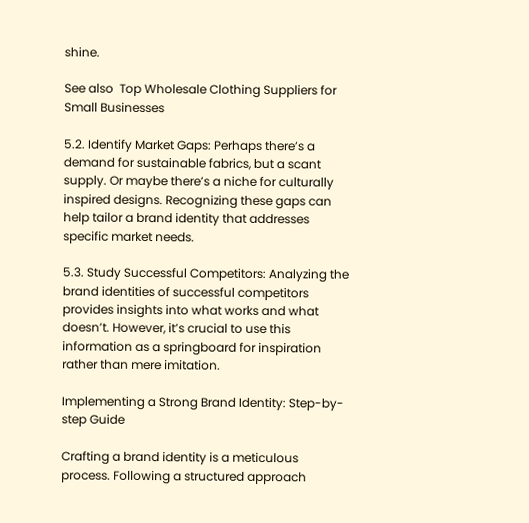shine.

See also  Top Wholesale Clothing Suppliers for Small Businesses

5.2. Identify Market Gaps: Perhaps there’s a demand for sustainable fabrics, but a scant supply. Or maybe there’s a niche for culturally inspired designs. Recognizing these gaps can help tailor a brand identity that addresses specific market needs.

5.3. Study Successful Competitors: Analyzing the brand identities of successful competitors provides insights into what works and what doesn’t. However, it’s crucial to use this information as a springboard for inspiration rather than mere imitation.

Implementing a Strong Brand Identity: Step-by-step Guide

Crafting a brand identity is a meticulous process. Following a structured approach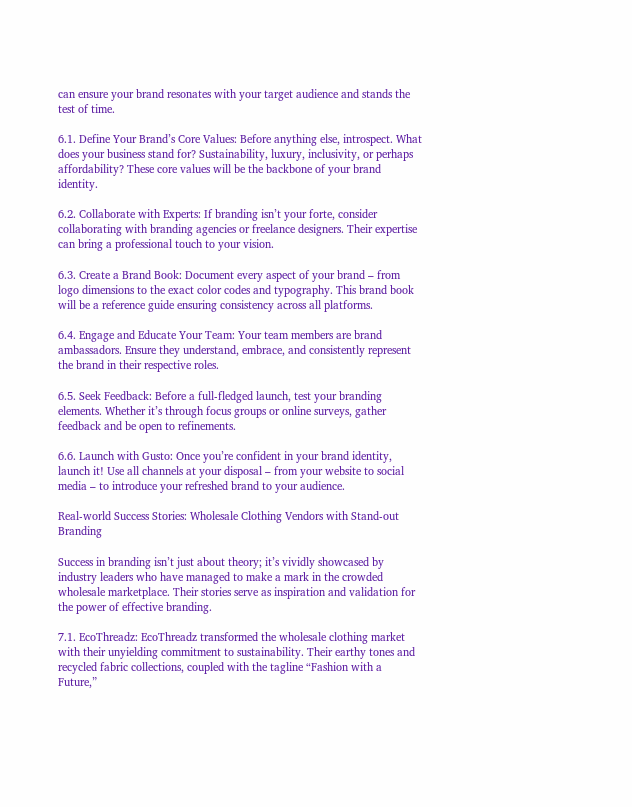can ensure your brand resonates with your target audience and stands the test of time.

6.1. Define Your Brand’s Core Values: Before anything else, introspect. What does your business stand for? Sustainability, luxury, inclusivity, or perhaps affordability? These core values will be the backbone of your brand identity.

6.2. Collaborate with Experts: If branding isn’t your forte, consider collaborating with branding agencies or freelance designers. Their expertise can bring a professional touch to your vision.

6.3. Create a Brand Book: Document every aspect of your brand – from logo dimensions to the exact color codes and typography. This brand book will be a reference guide ensuring consistency across all platforms.

6.4. Engage and Educate Your Team: Your team members are brand ambassadors. Ensure they understand, embrace, and consistently represent the brand in their respective roles.

6.5. Seek Feedback: Before a full-fledged launch, test your branding elements. Whether it’s through focus groups or online surveys, gather feedback and be open to refinements.

6.6. Launch with Gusto: Once you’re confident in your brand identity, launch it! Use all channels at your disposal – from your website to social media – to introduce your refreshed brand to your audience.

Real-world Success Stories: Wholesale Clothing Vendors with Stand-out Branding

Success in branding isn’t just about theory; it’s vividly showcased by industry leaders who have managed to make a mark in the crowded wholesale marketplace. Their stories serve as inspiration and validation for the power of effective branding.

7.1. EcoThreadz: EcoThreadz transformed the wholesale clothing market with their unyielding commitment to sustainability. Their earthy tones and recycled fabric collections, coupled with the tagline “Fashion with a Future,”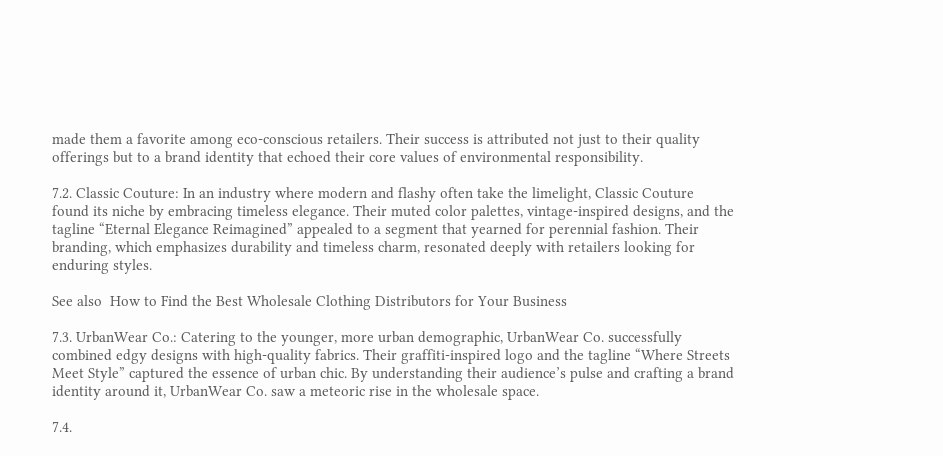made them a favorite among eco-conscious retailers. Their success is attributed not just to their quality offerings but to a brand identity that echoed their core values of environmental responsibility.

7.2. Classic Couture: In an industry where modern and flashy often take the limelight, Classic Couture found its niche by embracing timeless elegance. Their muted color palettes, vintage-inspired designs, and the tagline “Eternal Elegance Reimagined” appealed to a segment that yearned for perennial fashion. Their branding, which emphasizes durability and timeless charm, resonated deeply with retailers looking for enduring styles.

See also  How to Find the Best Wholesale Clothing Distributors for Your Business

7.3. UrbanWear Co.: Catering to the younger, more urban demographic, UrbanWear Co. successfully combined edgy designs with high-quality fabrics. Their graffiti-inspired logo and the tagline “Where Streets Meet Style” captured the essence of urban chic. By understanding their audience’s pulse and crafting a brand identity around it, UrbanWear Co. saw a meteoric rise in the wholesale space.

7.4.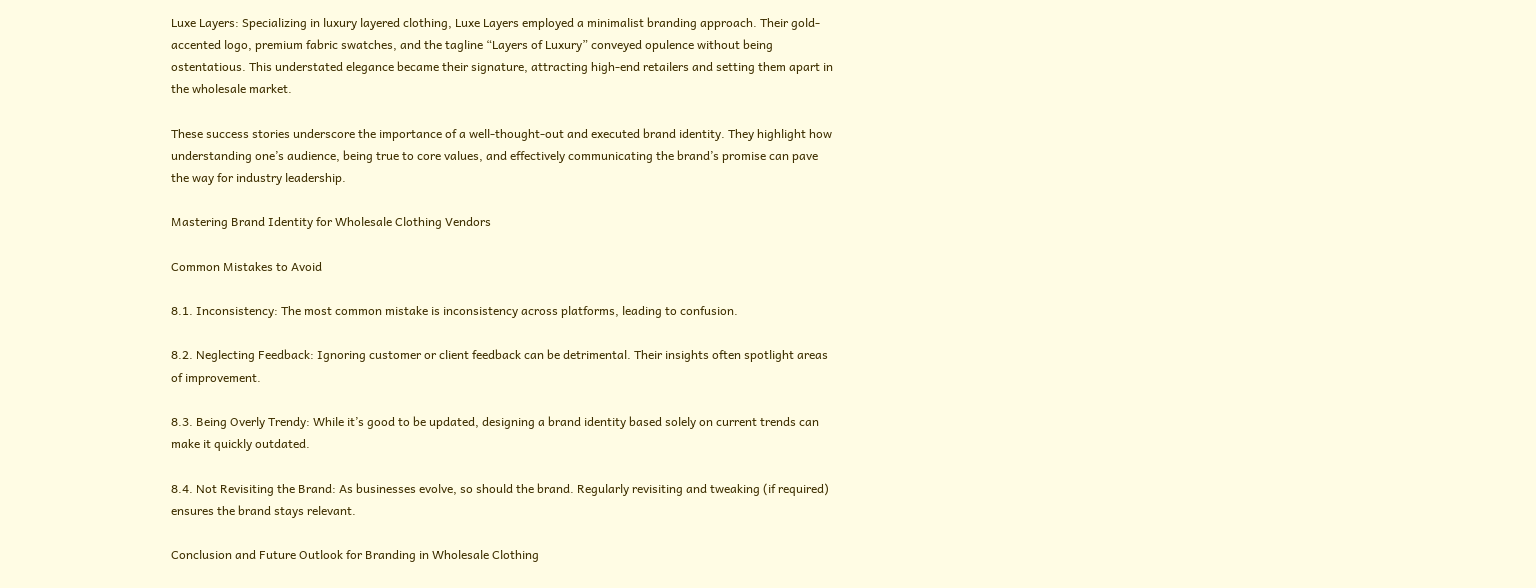Luxe Layers: Specializing in luxury layered clothing, Luxe Layers employed a minimalist branding approach. Their gold-accented logo, premium fabric swatches, and the tagline “Layers of Luxury” conveyed opulence without being ostentatious. This understated elegance became their signature, attracting high-end retailers and setting them apart in the wholesale market.

These success stories underscore the importance of a well-thought-out and executed brand identity. They highlight how understanding one’s audience, being true to core values, and effectively communicating the brand’s promise can pave the way for industry leadership.

Mastering Brand Identity for Wholesale Clothing Vendors

Common Mistakes to Avoid

8.1. Inconsistency: The most common mistake is inconsistency across platforms, leading to confusion.

8.2. Neglecting Feedback: Ignoring customer or client feedback can be detrimental. Their insights often spotlight areas of improvement.

8.3. Being Overly Trendy: While it’s good to be updated, designing a brand identity based solely on current trends can make it quickly outdated.

8.4. Not Revisiting the Brand: As businesses evolve, so should the brand. Regularly revisiting and tweaking (if required) ensures the brand stays relevant.

Conclusion and Future Outlook for Branding in Wholesale Clothing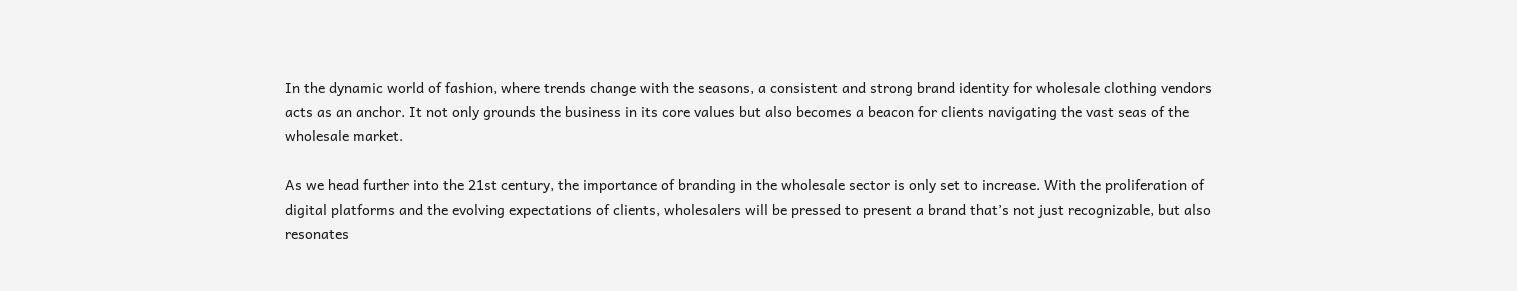In the dynamic world of fashion, where trends change with the seasons, a consistent and strong brand identity for wholesale clothing vendors acts as an anchor. It not only grounds the business in its core values but also becomes a beacon for clients navigating the vast seas of the wholesale market.

As we head further into the 21st century, the importance of branding in the wholesale sector is only set to increase. With the proliferation of digital platforms and the evolving expectations of clients, wholesalers will be pressed to present a brand that’s not just recognizable, but also resonates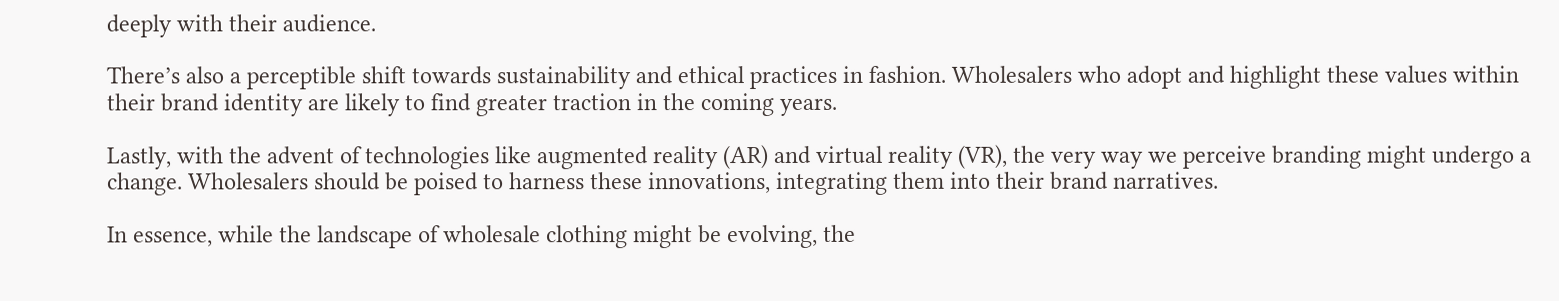deeply with their audience.

There’s also a perceptible shift towards sustainability and ethical practices in fashion. Wholesalers who adopt and highlight these values within their brand identity are likely to find greater traction in the coming years.

Lastly, with the advent of technologies like augmented reality (AR) and virtual reality (VR), the very way we perceive branding might undergo a change. Wholesalers should be poised to harness these innovations, integrating them into their brand narratives.

In essence, while the landscape of wholesale clothing might be evolving, the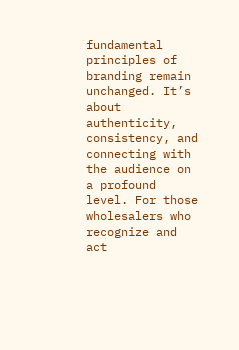fundamental principles of branding remain unchanged. It’s about authenticity, consistency, and connecting with the audience on a profound level. For those wholesalers who recognize and act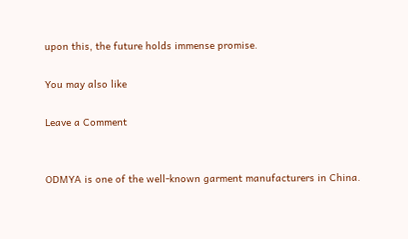upon this, the future holds immense promise.

You may also like

Leave a Comment


ODMYA is one of the well-known garment manufacturers in China.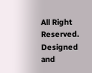All Right Reserved. Designed and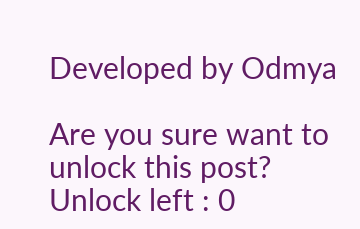Developed by Odmya

Are you sure want to unlock this post?
Unlock left : 0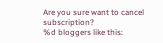Are you sure want to cancel subscription?
%d bloggers like this: